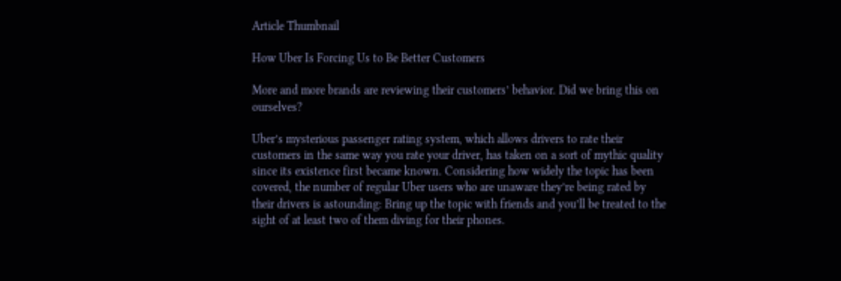Article Thumbnail

How Uber Is Forcing Us to Be Better Customers

More and more brands are reviewing their customers’ behavior. Did we bring this on ourselves?

Uber’s mysterious passenger rating system, which allows drivers to rate their customers in the same way you rate your driver, has taken on a sort of mythic quality since its existence first became known. Considering how widely the topic has been covered, the number of regular Uber users who are unaware they’re being rated by their drivers is astounding: Bring up the topic with friends and you’ll be treated to the sight of at least two of them diving for their phones.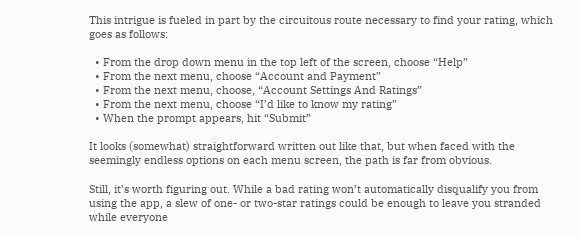This intrigue is fueled in part by the circuitous route necessary to find your rating, which goes as follows:

  • From the drop down menu in the top left of the screen, choose “Help”
  • From the next menu, choose “Account and Payment”
  • From the next menu, choose, “Account Settings And Ratings”
  • From the next menu, choose “I’d like to know my rating”
  • When the prompt appears, hit “Submit”

It looks (somewhat) straightforward written out like that, but when faced with the seemingly endless options on each menu screen, the path is far from obvious.

Still, it’s worth figuring out. While a bad rating won’t automatically disqualify you from using the app, a slew of one- or two-star ratings could be enough to leave you stranded while everyone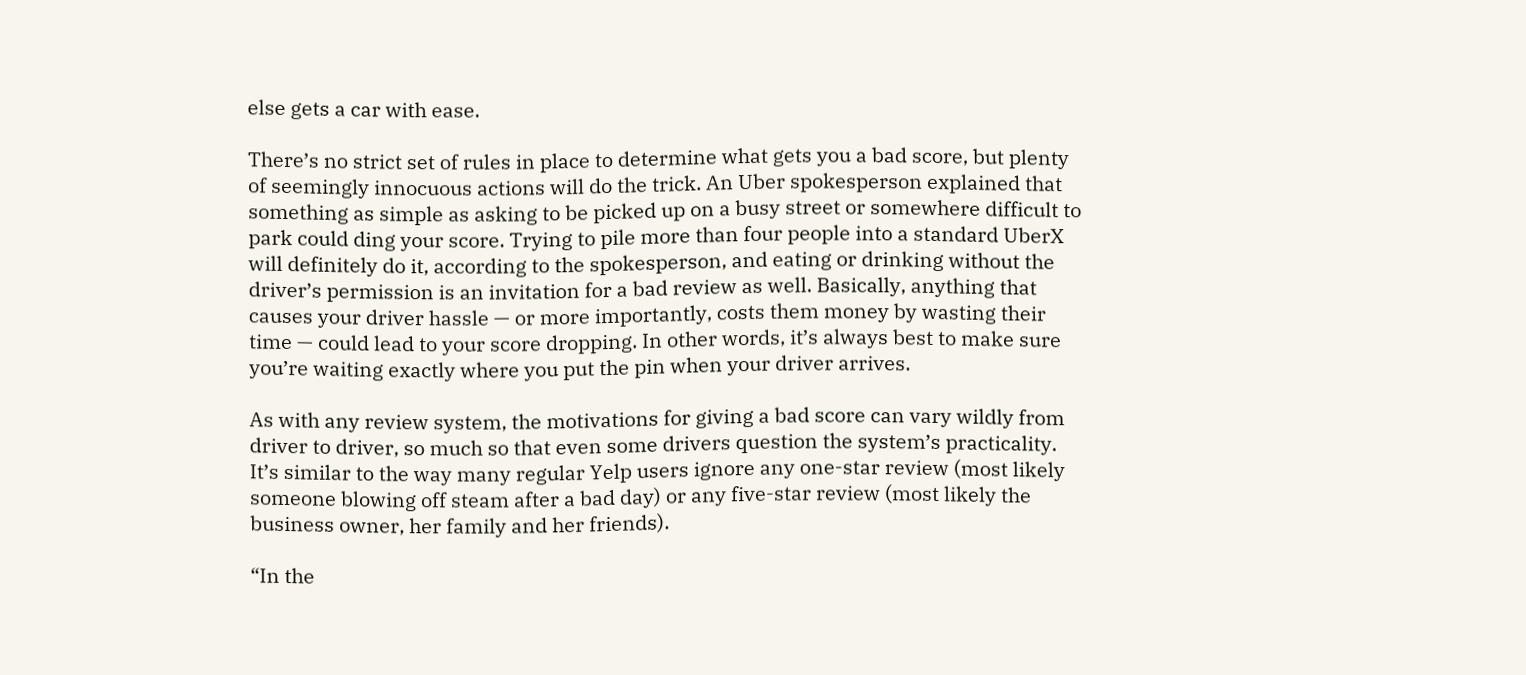else gets a car with ease.

There’s no strict set of rules in place to determine what gets you a bad score, but plenty of seemingly innocuous actions will do the trick. An Uber spokesperson explained that something as simple as asking to be picked up on a busy street or somewhere difficult to park could ding your score. Trying to pile more than four people into a standard UberX will definitely do it, according to the spokesperson, and eating or drinking without the driver’s permission is an invitation for a bad review as well. Basically, anything that causes your driver hassle — or more importantly, costs them money by wasting their time — could lead to your score dropping. In other words, it’s always best to make sure you’re waiting exactly where you put the pin when your driver arrives.

As with any review system, the motivations for giving a bad score can vary wildly from driver to driver, so much so that even some drivers question the system’s practicality. It’s similar to the way many regular Yelp users ignore any one-star review (most likely someone blowing off steam after a bad day) or any five-star review (most likely the business owner, her family and her friends).

“In the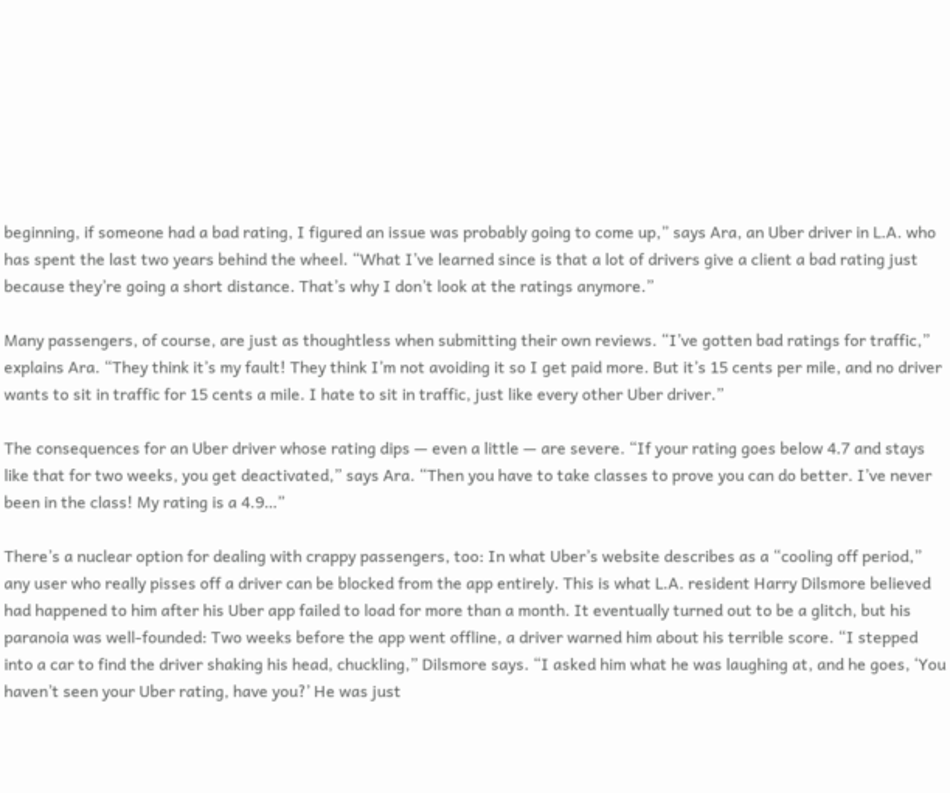beginning, if someone had a bad rating, I figured an issue was probably going to come up,” says Ara, an Uber driver in L.A. who has spent the last two years behind the wheel. “What I’ve learned since is that a lot of drivers give a client a bad rating just because they’re going a short distance. That’s why I don’t look at the ratings anymore.”

Many passengers, of course, are just as thoughtless when submitting their own reviews. “I’ve gotten bad ratings for traffic,” explains Ara. “They think it’s my fault! They think I’m not avoiding it so I get paid more. But it’s 15 cents per mile, and no driver wants to sit in traffic for 15 cents a mile. I hate to sit in traffic, just like every other Uber driver.”

The consequences for an Uber driver whose rating dips — even a little — are severe. “If your rating goes below 4.7 and stays like that for two weeks, you get deactivated,” says Ara. “Then you have to take classes to prove you can do better. I’ve never been in the class! My rating is a 4.9…”

There’s a nuclear option for dealing with crappy passengers, too: In what Uber’s website describes as a “cooling off period,” any user who really pisses off a driver can be blocked from the app entirely. This is what L.A. resident Harry Dilsmore believed had happened to him after his Uber app failed to load for more than a month. It eventually turned out to be a glitch, but his paranoia was well-founded: Two weeks before the app went offline, a driver warned him about his terrible score. “I stepped into a car to find the driver shaking his head, chuckling,” Dilsmore says. “I asked him what he was laughing at, and he goes, ‘You haven’t seen your Uber rating, have you?’ He was just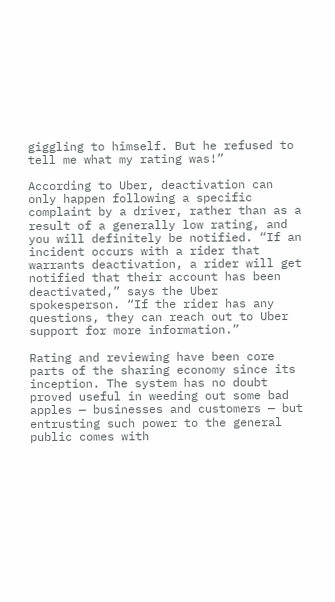giggling to himself. But he refused to tell me what my rating was!”

According to Uber, deactivation can only happen following a specific complaint by a driver, rather than as a result of a generally low rating, and you will definitely be notified. “If an incident occurs with a rider that warrants deactivation, a rider will get notified that their account has been deactivated,” says the Uber spokesperson. “If the rider has any questions, they can reach out to Uber support for more information.”

Rating and reviewing have been core parts of the sharing economy since its inception. The system has no doubt proved useful in weeding out some bad apples — businesses and customers — but entrusting such power to the general public comes with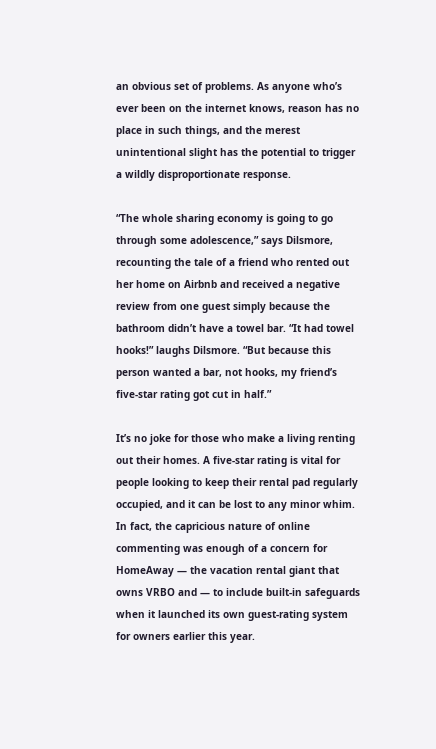an obvious set of problems. As anyone who’s ever been on the internet knows, reason has no place in such things, and the merest unintentional slight has the potential to trigger a wildly disproportionate response.

“The whole sharing economy is going to go through some adolescence,” says Dilsmore, recounting the tale of a friend who rented out her home on Airbnb and received a negative review from one guest simply because the bathroom didn’t have a towel bar. “It had towel hooks!” laughs Dilsmore. “But because this person wanted a bar, not hooks, my friend’s five-star rating got cut in half.”

It’s no joke for those who make a living renting out their homes. A five-star rating is vital for people looking to keep their rental pad regularly occupied, and it can be lost to any minor whim. In fact, the capricious nature of online commenting was enough of a concern for HomeAway — the vacation rental giant that owns VRBO and — to include built-in safeguards when it launched its own guest-rating system for owners earlier this year.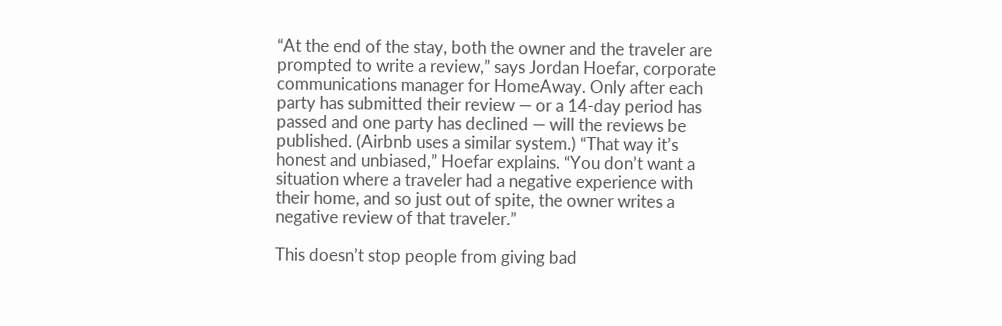“At the end of the stay, both the owner and the traveler are prompted to write a review,” says Jordan Hoefar, corporate communications manager for HomeAway. Only after each party has submitted their review — or a 14-day period has passed and one party has declined — will the reviews be published. (Airbnb uses a similar system.) “That way it’s honest and unbiased,” Hoefar explains. “You don’t want a situation where a traveler had a negative experience with their home, and so just out of spite, the owner writes a negative review of that traveler.”

This doesn’t stop people from giving bad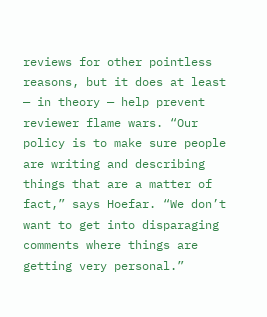reviews for other pointless reasons, but it does at least — in theory — help prevent reviewer flame wars. “Our policy is to make sure people are writing and describing things that are a matter of fact,” says Hoefar. “We don’t want to get into disparaging comments where things are getting very personal.”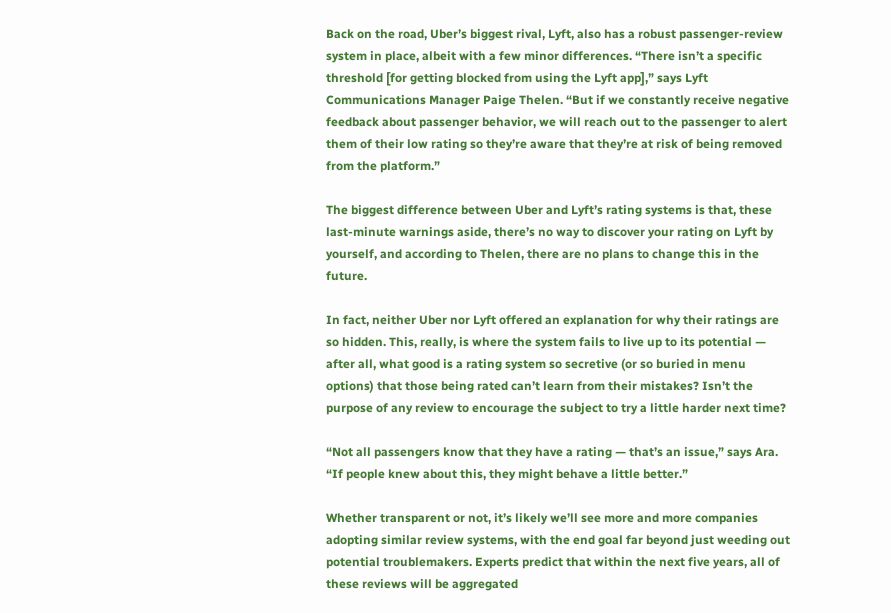Back on the road, Uber’s biggest rival, Lyft, also has a robust passenger-review system in place, albeit with a few minor differences. “There isn’t a specific threshold [for getting blocked from using the Lyft app],” says Lyft Communications Manager Paige Thelen. “But if we constantly receive negative feedback about passenger behavior, we will reach out to the passenger to alert them of their low rating so they’re aware that they’re at risk of being removed from the platform.”

The biggest difference between Uber and Lyft’s rating systems is that, these last-minute warnings aside, there’s no way to discover your rating on Lyft by yourself, and according to Thelen, there are no plans to change this in the future.

In fact, neither Uber nor Lyft offered an explanation for why their ratings are so hidden. This, really, is where the system fails to live up to its potential — after all, what good is a rating system so secretive (or so buried in menu options) that those being rated can’t learn from their mistakes? Isn’t the purpose of any review to encourage the subject to try a little harder next time?

“Not all passengers know that they have a rating — that’s an issue,” says Ara. “If people knew about this, they might behave a little better.”

Whether transparent or not, it’s likely we’ll see more and more companies adopting similar review systems, with the end goal far beyond just weeding out potential troublemakers. Experts predict that within the next five years, all of these reviews will be aggregated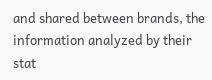and shared between brands, the information analyzed by their stat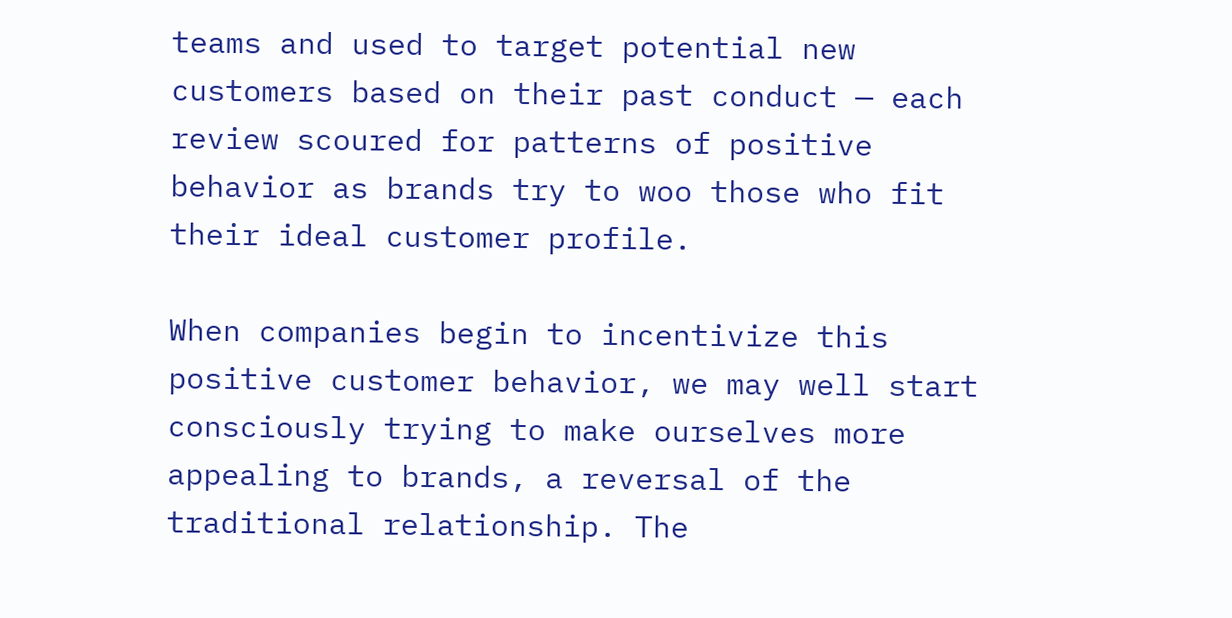teams and used to target potential new customers based on their past conduct — each review scoured for patterns of positive behavior as brands try to woo those who fit their ideal customer profile.

When companies begin to incentivize this positive customer behavior, we may well start consciously trying to make ourselves more appealing to brands, a reversal of the traditional relationship. The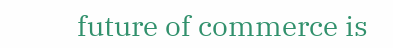future of commerce is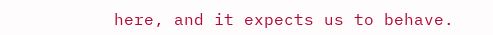here, and it expects us to behave.